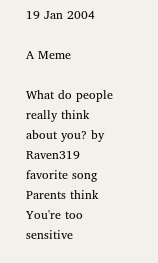19 Jan 2004

A Meme

What do people really think about you? by Raven319
favorite song
Parents think You're too sensitive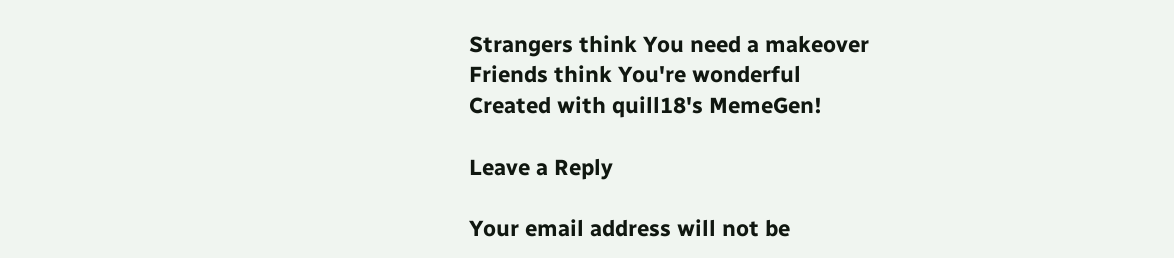Strangers think You need a makeover
Friends think You're wonderful
Created with quill18's MemeGen!

Leave a Reply

Your email address will not be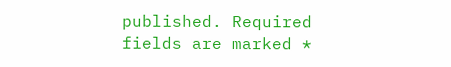published. Required fields are marked *